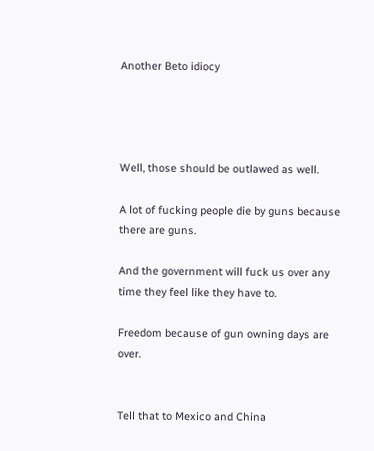Another Beto idiocy




Well, those should be outlawed as well.

A lot of fucking people die by guns because there are guns.

And the government will fuck us over any time they feel like they have to.

Freedom because of gun owning days are over.


Tell that to Mexico and China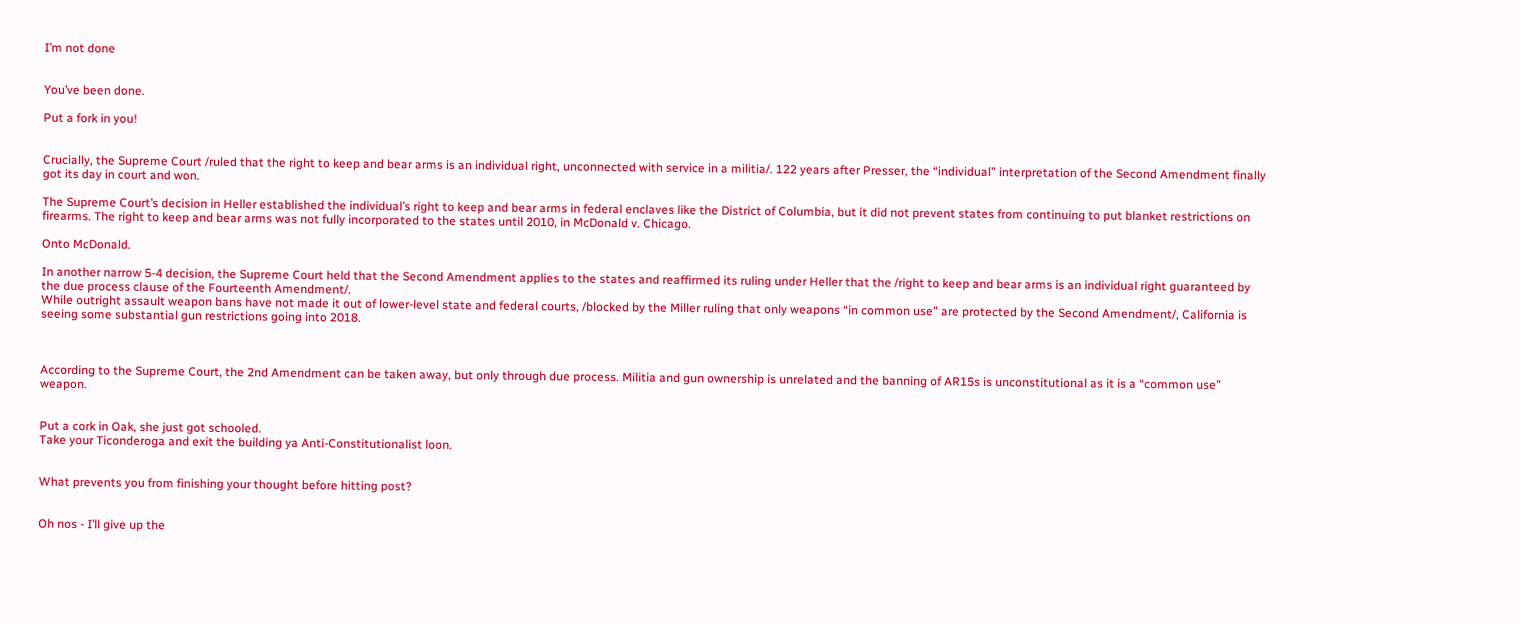I’m not done


You’ve been done.

Put a fork in you!


Crucially, the Supreme Court /ruled that the right to keep and bear arms is an individual right, unconnected with service in a militia/. 122 years after Presser, the “individual” interpretation of the Second Amendment finally got its day in court and won.

The Supreme Court’s decision in Heller established the individual’s right to keep and bear arms in federal enclaves like the District of Columbia, but it did not prevent states from continuing to put blanket restrictions on firearms. The right to keep and bear arms was not fully incorporated to the states until 2010, in McDonald v. Chicago.

Onto McDonald.

In another narrow 5-4 decision, the Supreme Court held that the Second Amendment applies to the states and reaffirmed its ruling under Heller that the /right to keep and bear arms is an individual right guaranteed by the due process clause of the Fourteenth Amendment/.
While outright assault weapon bans have not made it out of lower-level state and federal courts, /blocked by the Miller ruling that only weapons “in common use” are protected by the Second Amendment/, California is seeing some substantial gun restrictions going into 2018.



According to the Supreme Court, the 2nd Amendment can be taken away, but only through due process. Militia and gun ownership is unrelated and the banning of AR15s is unconstitutional as it is a “common use” weapon.


Put a cork in Oak, she just got schooled.
Take your Ticonderoga and exit the building ya Anti-Constitutionalist loon.


What prevents you from finishing your thought before hitting post?


Oh nos - I’ll give up the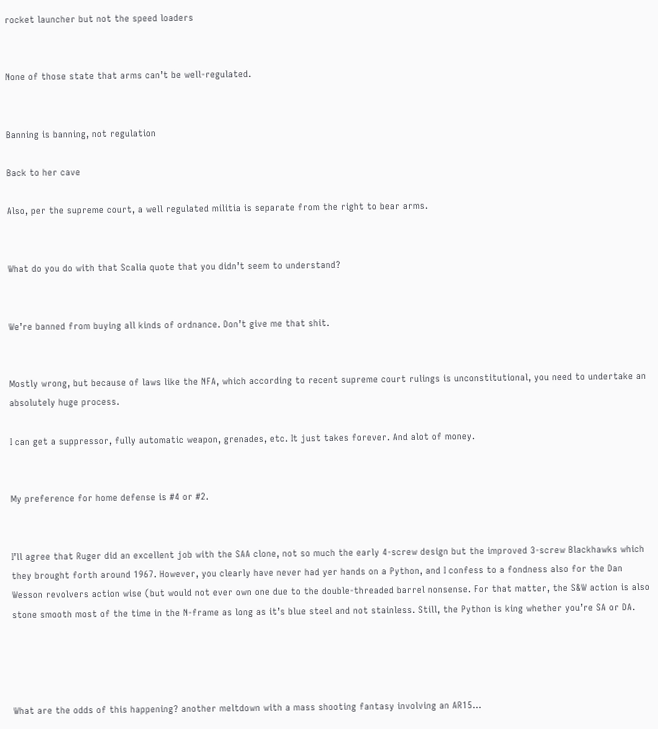rocket launcher but not the speed loaders


None of those state that arms can’t be well-regulated.


Banning is banning, not regulation

Back to her cave

Also, per the supreme court, a well regulated militia is separate from the right to bear arms.


What do you do with that Scalia quote that you didn’t seem to understand?


We’re banned from buying all kinds of ordnance. Don’t give me that shit.


Mostly wrong, but because of laws like the NFA, which according to recent supreme court rulings is unconstitutional, you need to undertake an absolutely huge process.

I can get a suppressor, fully automatic weapon, grenades, etc. It just takes forever. And alot of money.


My preference for home defense is #4 or #2.


I’ll agree that Ruger did an excellent job with the SAA clone, not so much the early 4-screw design but the improved 3-screw Blackhawks which they brought forth around 1967. However, you clearly have never had yer hands on a Python, and I confess to a fondness also for the Dan Wesson revolvers action wise (but would not ever own one due to the double-threaded barrel nonsense. For that matter, the S&W action is also stone smooth most of the time in the N-frame as long as it’s blue steel and not stainless. Still, the Python is king whether you’re SA or DA.




What are the odds of this happening? another meltdown with a mass shooting fantasy involving an AR15…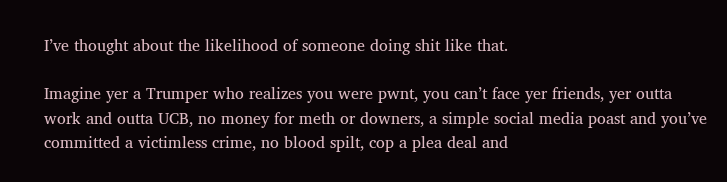I’ve thought about the likelihood of someone doing shit like that.

Imagine yer a Trumper who realizes you were pwnt, you can’t face yer friends, yer outta work and outta UCB, no money for meth or downers, a simple social media poast and you’ve committed a victimless crime, no blood spilt, cop a plea deal and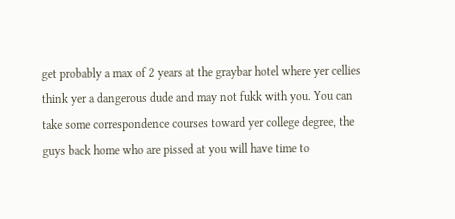get probably a max of 2 years at the graybar hotel where yer cellies think yer a dangerous dude and may not fukk with you. You can take some correspondence courses toward yer college degree, the guys back home who are pissed at you will have time to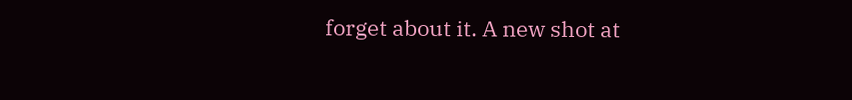forget about it. A new shot at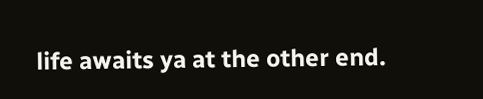life awaits ya at the other end.